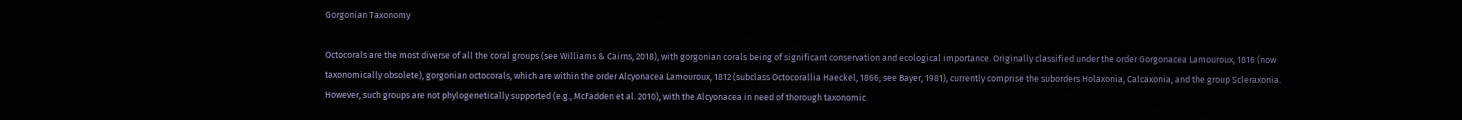Gorgonian Taxonomy

Octocorals are the most diverse of all the coral groups (see Williams & Cairns, 2018), with gorgonian corals being of significant conservation and ecological importance. Originally classified under the order Gorgonacea Lamouroux, 1816 (now taxonomically obsolete), gorgonian octocorals, which are within the order Alcyonacea Lamouroux, 1812 (subclass Octocorallia Haeckel, 1866; see Bayer, 1981), currently comprise the suborders Holaxonia, Calcaxonia, and the group Scleraxonia. However, such groups are not phylogenetically supported (e.g., McFadden et al. 2010), with the Alcyonacea in need of thorough taxonomic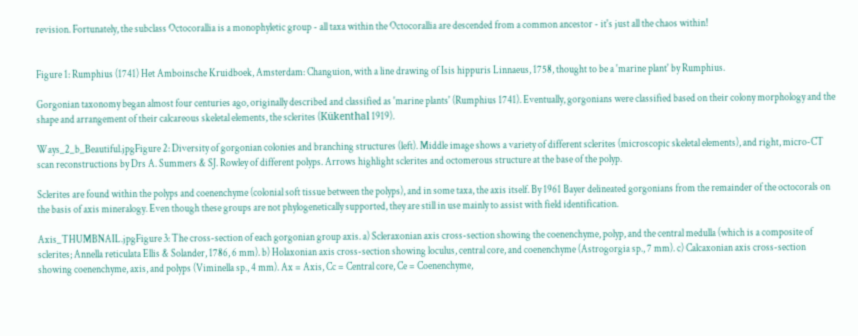revision. Fortunately, the subclass Octocorallia is a monophyletic group - all taxa within the Octocorallia are descended from a common ancestor - it's just all the chaos within!


Figure 1: Rumphius (1741) Het Amboinsche Kruidboek, Amsterdam: Changuion, with a line drawing of Isis hippuris Linnaeus, 1758, thought to be a 'marine plant' by Rumphius.

Gorgonian taxonomy began almost four centuries ago, originally described and classified as 'marine plants' (Rumphius 1741). Eventually, gorgonians were classified based on their colony morphology and the shape and arrangement of their calcareous skeletal elements, the sclerites (Kükenthal 1919).

Ways_2_b_Beautiful.jpgFigure 2: Diversity of gorgonian colonies and branching structures (left). Middle image shows a variety of different sclerites (microscopic skeletal elements), and right, micro-CT scan reconstructions by Drs A. Summers & SJ. Rowley of different polyps. Arrows highlight sclerites and octomerous structure at the base of the polyp.

Sclerites are found within the polyps and coenenchyme (colonial soft tissue between the polyps), and in some taxa, the axis itself. By 1961 Bayer delineated gorgonians from the remainder of the octocorals on the basis of axis mineralogy. Even though these groups are not phylogenetically supported, they are still in use mainly to assist with field identification.

Axis_THUMBNAIL.jpgFigure 3: The cross-section of each gorgonian group axis. a) Scleraxonian axis cross-section showing the coenenchyme, polyp, and the central medulla (which is a composite of sclerites; Annella reticulata Ellis & Solander, 1786, 6 mm). b) Holaxonian axis cross-section showing loculus, central core, and coenenchyme (Astrogorgia sp., 7 mm). c) Calcaxonian axis cross-section showing coenenchyme, axis, and polyps (Viminella sp., 4 mm). Ax = Axis, Cc = Central core, Ce = Coenenchyme,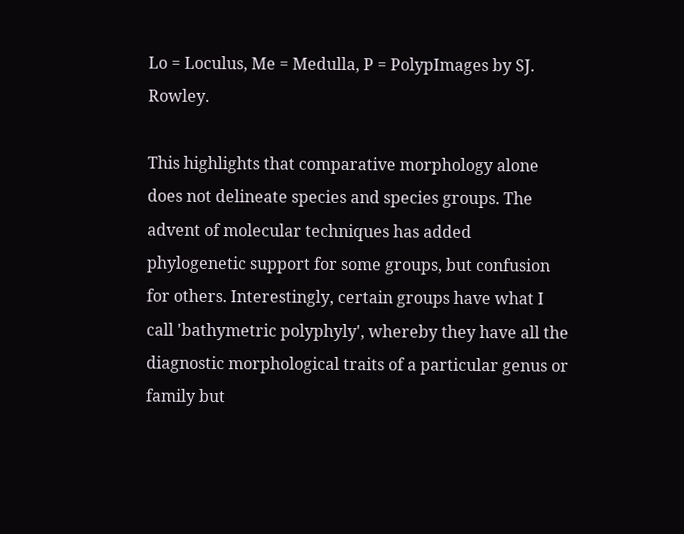Lo = Loculus, Me = Medulla, P = PolypImages by SJ. Rowley.

This highlights that comparative morphology alone does not delineate species and species groups. The advent of molecular techniques has added phylogenetic support for some groups, but confusion for others. Interestingly, certain groups have what I call 'bathymetric polyphyly', whereby they have all the diagnostic morphological traits of a particular genus or family but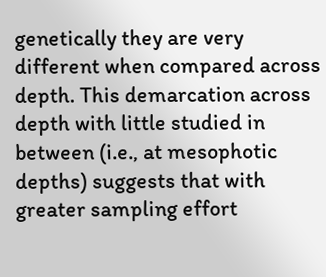genetically they are very different when compared across depth. This demarcation across depth with little studied in between (i.e., at mesophotic depths) suggests that with greater sampling effort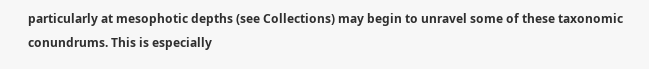particularly at mesophotic depths (see Collections) may begin to unravel some of these taxonomic conundrums. This is especially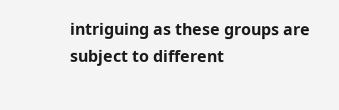intriguing as these groups are subject to different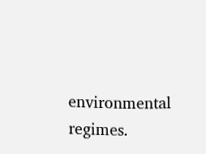environmental regimes.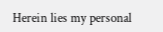Herein lies my personal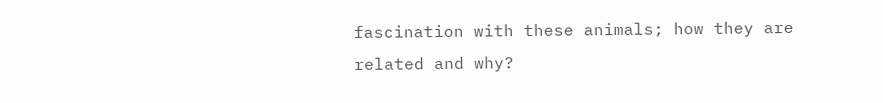fascination with these animals; how they are related and why?